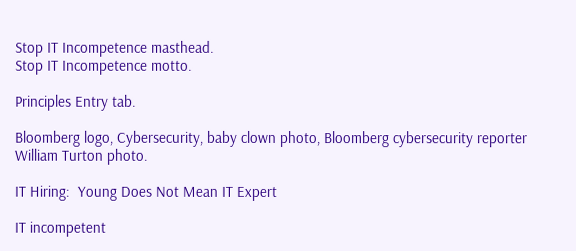Stop IT Incompetence masthead.
Stop IT Incompetence motto.

Principles Entry tab.

Bloomberg logo, Cybersecurity, baby clown photo, Bloomberg cybersecurity reporter William Turton photo.

IT Hiring:  Young Does Not Mean IT Expert

IT incompetent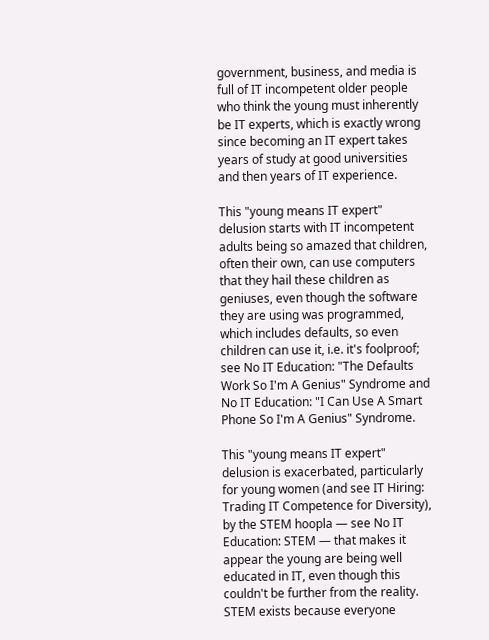government, business, and media is full of IT incompetent older people who think the young must inherently be IT experts, which is exactly wrong since becoming an IT expert takes years of study at good universities and then years of IT experience.

This "young means IT expert" delusion starts with IT incompetent adults being so amazed that children, often their own, can use computers that they hail these children as geniuses, even though the software they are using was programmed, which includes defaults, so even children can use it, i.e. it's foolproof; see No IT Education: "The Defaults Work So I'm A Genius" Syndrome and No IT Education: "I Can Use A Smart Phone So I'm A Genius" Syndrome.

This "young means IT expert" delusion is exacerbated, particularly for young women (and see IT Hiring: Trading IT Competence for Diversity), by the STEM hoopla — see No IT Education: STEM — that makes it appear the young are being well educated in IT, even though this couldn't be further from the reality. STEM exists because everyone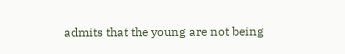admits that the young are not being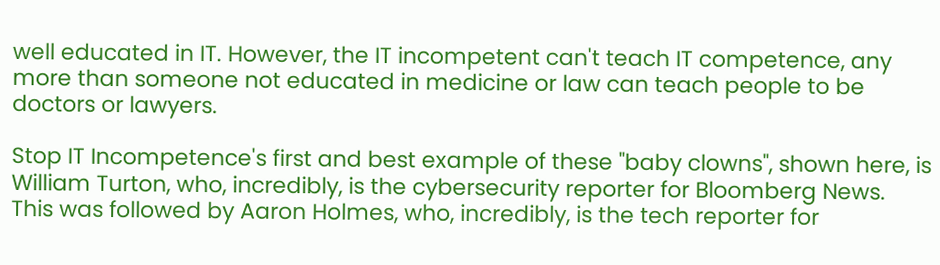well educated in IT. However, the IT incompetent can't teach IT competence, any more than someone not educated in medicine or law can teach people to be doctors or lawyers.

Stop IT Incompetence's first and best example of these "baby clowns", shown here, is William Turton, who, incredibly, is the cybersecurity reporter for Bloomberg News. This was followed by Aaron Holmes, who, incredibly, is the tech reporter for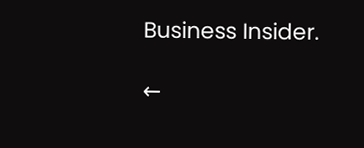Business Insider.

←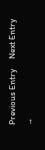Previous Entry     Next Entry →